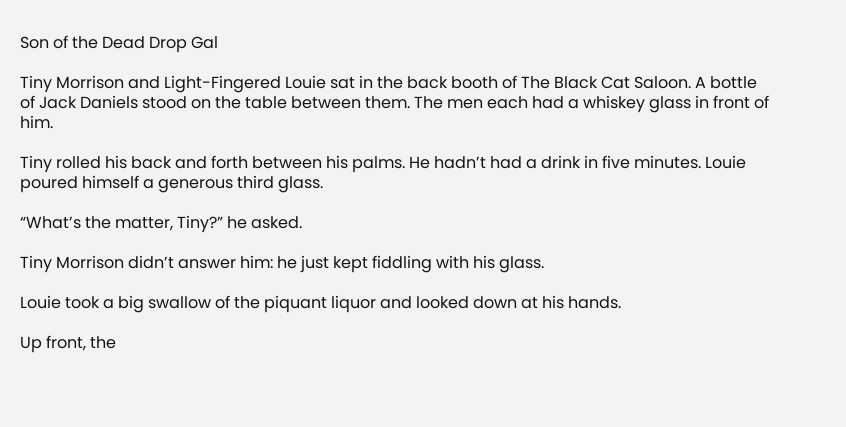Son of the Dead Drop Gal

Tiny Morrison and Light-Fingered Louie sat in the back booth of The Black Cat Saloon. A bottle of Jack Daniels stood on the table between them. The men each had a whiskey glass in front of him.

Tiny rolled his back and forth between his palms. He hadn’t had a drink in five minutes. Louie poured himself a generous third glass.

“What’s the matter, Tiny?” he asked.

Tiny Morrison didn’t answer him: he just kept fiddling with his glass.

Louie took a big swallow of the piquant liquor and looked down at his hands.

Up front, the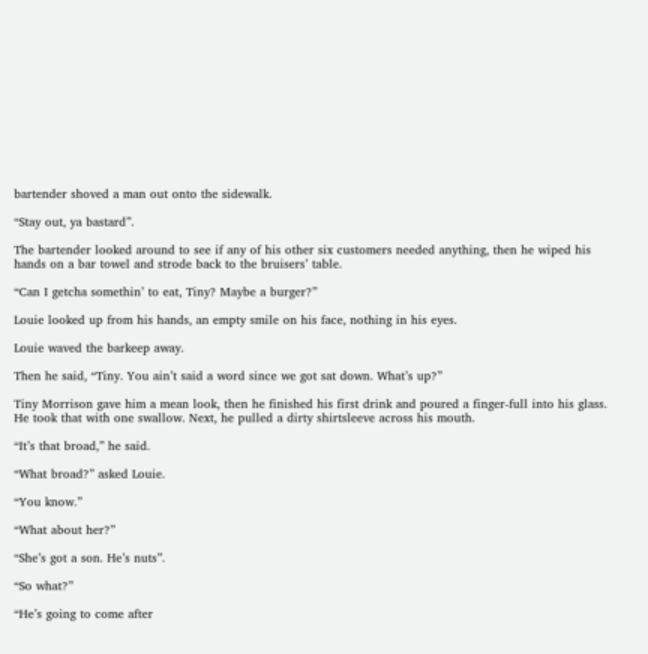bartender shoved a man out onto the sidewalk.

“Stay out, ya bastard”.

The bartender looked around to see if any of his other six customers needed anything, then he wiped his hands on a bar towel and strode back to the bruisers’ table.

“Can I getcha somethin’ to eat, Tiny? Maybe a burger?”

Louie looked up from his hands, an empty smile on his face, nothing in his eyes.

Louie waved the barkeep away.

Then he said, “Tiny. You ain’t said a word since we got sat down. What’s up?”

Tiny Morrison gave him a mean look, then he finished his first drink and poured a finger-full into his glass. He took that with one swallow. Next, he pulled a dirty shirtsleeve across his mouth.

“It’s that broad,” he said.

“What broad?” asked Louie.

“You know.”

“What about her?”

“She’s got a son. He’s nuts”.

“So what?”

“He’s going to come after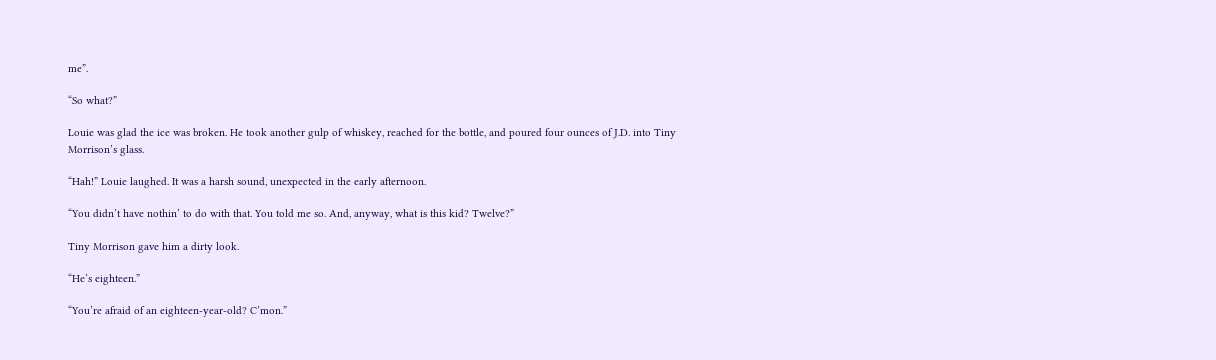me”.

“So what?”

Louie was glad the ice was broken. He took another gulp of whiskey, reached for the bottle, and poured four ounces of J.D. into Tiny Morrison’s glass.

“Hah!” Louie laughed. It was a harsh sound, unexpected in the early afternoon.

“You didn’t have nothin’ to do with that. You told me so. And, anyway, what is this kid? Twelve?”

Tiny Morrison gave him a dirty look.

“He’s eighteen.”

“You’re afraid of an eighteen-year-old? C’mon.”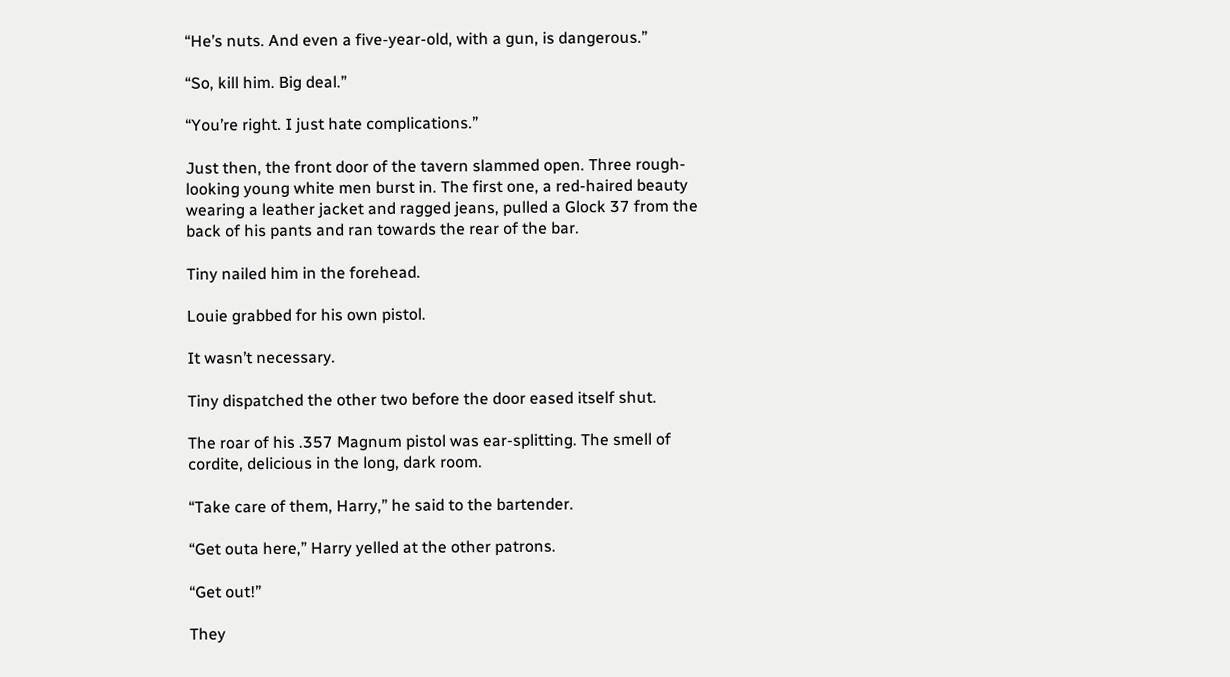“He’s nuts. And even a five-year-old, with a gun, is dangerous.”

“So, kill him. Big deal.”

“You’re right. I just hate complications.”

Just then, the front door of the tavern slammed open. Three rough-looking young white men burst in. The first one, a red-haired beauty wearing a leather jacket and ragged jeans, pulled a Glock 37 from the back of his pants and ran towards the rear of the bar.

Tiny nailed him in the forehead.

Louie grabbed for his own pistol.

It wasn’t necessary.

Tiny dispatched the other two before the door eased itself shut.

The roar of his .357 Magnum pistol was ear-splitting. The smell of cordite, delicious in the long, dark room.

“Take care of them, Harry,” he said to the bartender.

“Get outa here,” Harry yelled at the other patrons.

“Get out!”

They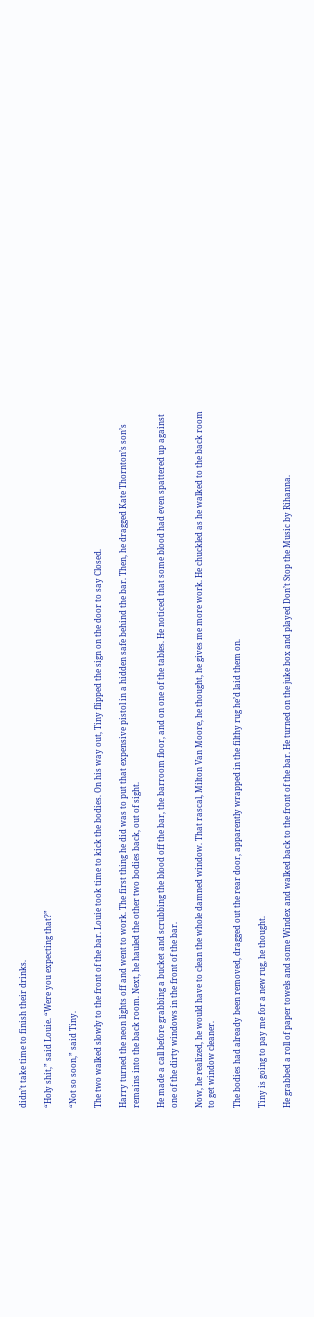didn’t take time to finish their drinks.

“Holy shit,” said Louie. “Were you expecting that?”

“Not so soon,” said Tiny.

The two walked slowly to the front of the bar. Louie took time to kick the bodies. On his way out, Tiny flipped the sign on the door to say Closed.

Harry turned the neon lights off and went to work. The first thing he did was to put that expensive pistol in a hidden safe behind the bar. Then, he dragged Kate Thornton’s son’s remains into the back room. Next, he hauled the other two bodies back, out of sight.

He made a call before grabbing a bucket and scrubbing the blood off the bar, the barroom floor, and on one of the tables. He noticed that some blood had even spattered up against one of the dirty windows in the front of the bar.

Now, he realized, he would have to clean the whole damned window. That rascal, Milton Van Moore, he thought, he gives me more work. He chuckled as he walked to the back room to get window cleaner.

The bodies had already been removed, dragged out the rear door, apparently wrapped in the filthy rug he’d laid them on.

Tiny is going to pay me for a new rug, he thought.

He grabbed a roll of paper towels and some Windex and walked back to the front of the bar. He turned on the juke box and played Don’t Stop the Music by Rihanna.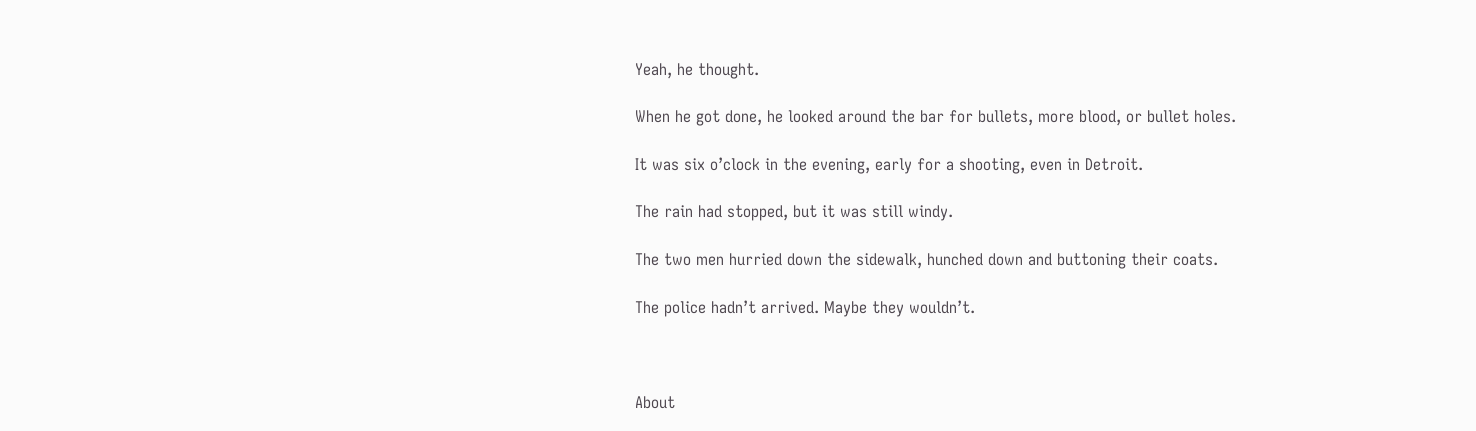Yeah, he thought.

When he got done, he looked around the bar for bullets, more blood, or bullet holes.

It was six o’clock in the evening, early for a shooting, even in Detroit.

The rain had stopped, but it was still windy.

The two men hurried down the sidewalk, hunched down and buttoning their coats.

The police hadn’t arrived. Maybe they wouldn’t.



About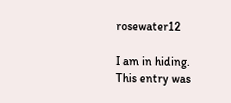rosewater12

I am in hiding.
This entry was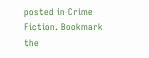posted in Crime Fiction. Bookmark the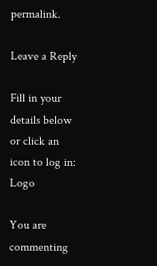permalink.

Leave a Reply

Fill in your details below or click an icon to log in: Logo

You are commenting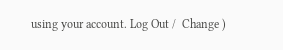using your account. Log Out /  Change )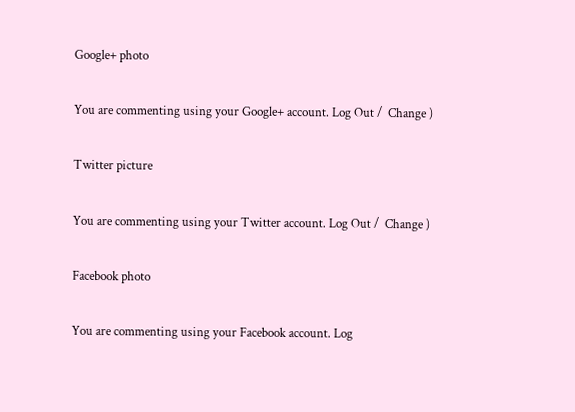Google+ photo

You are commenting using your Google+ account. Log Out /  Change )

Twitter picture

You are commenting using your Twitter account. Log Out /  Change )

Facebook photo

You are commenting using your Facebook account. Log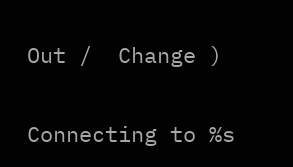Out /  Change )


Connecting to %s